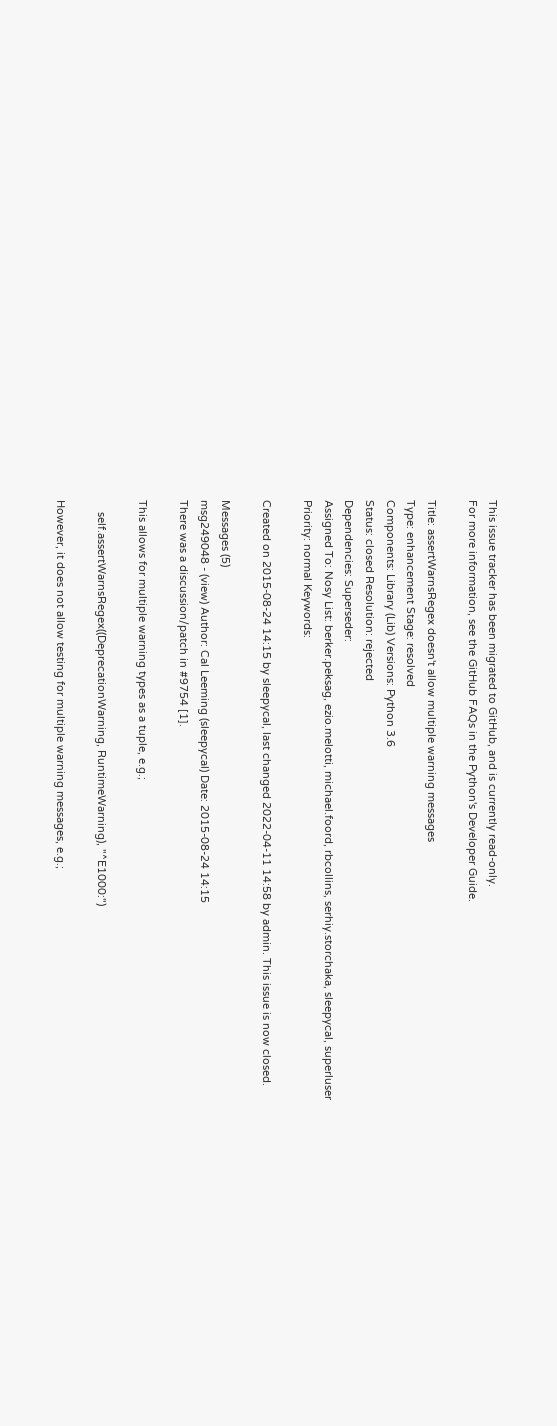This issue tracker has been migrated to GitHub, and is currently read-only.
For more information, see the GitHub FAQs in the Python's Developer Guide.

Title: assertWarnsRegex doesn't allow multiple warning messages
Type: enhancement Stage: resolved
Components: Library (Lib) Versions: Python 3.6
Status: closed Resolution: rejected
Dependencies: Superseder:
Assigned To: Nosy List: berker.peksag, ezio.melotti, michael.foord, rbcollins, serhiy.storchaka, sleepycal, superluser
Priority: normal Keywords:

Created on 2015-08-24 14:15 by sleepycal, last changed 2022-04-11 14:58 by admin. This issue is now closed.

Messages (5)
msg249048 - (view) Author: Cal Leeming (sleepycal) Date: 2015-08-24 14:15
There was a discussion/patch in #9754 [1].

This allows for multiple warning types as a tuple, e.g.;

    self.assertWarnsRegex((DeprecationWarning, RuntimeWarning), "^E1000:")

However, it does not allow testing for multiple warning messages, e.g.;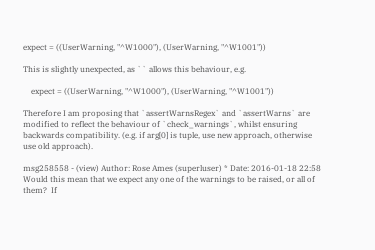expect = ((UserWarning, "^W1000"), (UserWarning, "^W1001"))

This is slightly unexpected, as `` allows this behaviour, e.g.

    expect = ((UserWarning, "^W1000"), (UserWarning, "^W1001"))

Therefore I am proposing that `assertWarnsRegex` and `assertWarns` are modified to reflect the behaviour of `check_warnings`, whilst ensuring backwards compatibility. (e.g. if arg[0] is tuple, use new approach, otherwise use old approach).

msg258558 - (view) Author: Rose Ames (superluser) * Date: 2016-01-18 22:58
Would this mean that we expect any one of the warnings to be raised, or all of them?  If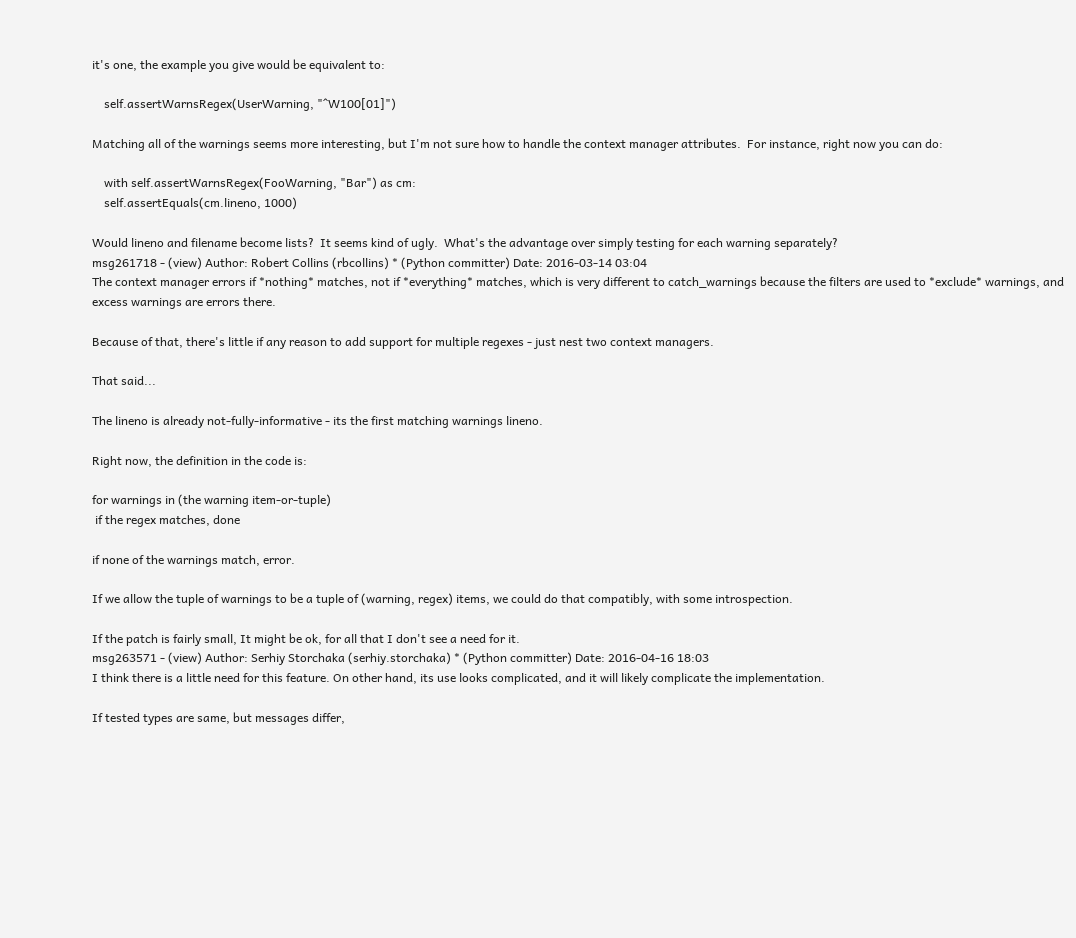it's one, the example you give would be equivalent to:

    self.assertWarnsRegex(UserWarning, "^W100[01]")

Matching all of the warnings seems more interesting, but I'm not sure how to handle the context manager attributes.  For instance, right now you can do:

    with self.assertWarnsRegex(FooWarning, "Bar") as cm:
    self.assertEquals(cm.lineno, 1000)

Would lineno and filename become lists?  It seems kind of ugly.  What's the advantage over simply testing for each warning separately?
msg261718 - (view) Author: Robert Collins (rbcollins) * (Python committer) Date: 2016-03-14 03:04
The context manager errors if *nothing* matches, not if *everything* matches, which is very different to catch_warnings because the filters are used to *exclude* warnings, and excess warnings are errors there.

Because of that, there's little if any reason to add support for multiple regexes - just nest two context managers.

That said...

The lineno is already not-fully-informative - its the first matching warnings lineno.

Right now, the definition in the code is:

for warnings in (the warning item-or-tuple)
 if the regex matches, done

if none of the warnings match, error.

If we allow the tuple of warnings to be a tuple of (warning, regex) items, we could do that compatibly, with some introspection.

If the patch is fairly small, It might be ok, for all that I don't see a need for it.
msg263571 - (view) Author: Serhiy Storchaka (serhiy.storchaka) * (Python committer) Date: 2016-04-16 18:03
I think there is a little need for this feature. On other hand, its use looks complicated, and it will likely complicate the implementation.

If tested types are same, but messages differ,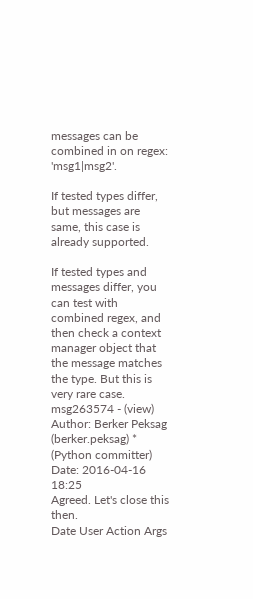messages can be combined in on regex: 'msg1|msg2'.

If tested types differ, but messages are same, this case is already supported.

If tested types and messages differ, you can test with combined regex, and then check a context manager object that the message matches the type. But this is very rare case.
msg263574 - (view) Author: Berker Peksag (berker.peksag) * (Python committer) Date: 2016-04-16 18:25
Agreed. Let's close this then.
Date User Action Args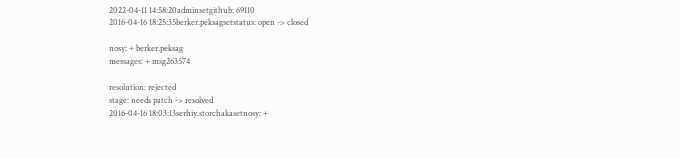2022-04-11 14:58:20adminsetgithub: 69110
2016-04-16 18:25:35berker.peksagsetstatus: open -> closed

nosy: + berker.peksag
messages: + msg263574

resolution: rejected
stage: needs patch -> resolved
2016-04-16 18:03:13serhiy.storchakasetnosy: +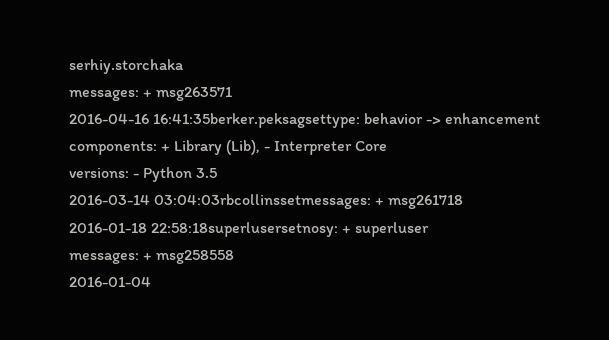serhiy.storchaka
messages: + msg263571
2016-04-16 16:41:35berker.peksagsettype: behavior -> enhancement
components: + Library (Lib), - Interpreter Core
versions: - Python 3.5
2016-03-14 03:04:03rbcollinssetmessages: + msg261718
2016-01-18 22:58:18superlusersetnosy: + superluser
messages: + msg258558
2016-01-04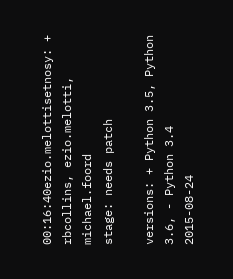00:16:40ezio.melottisetnosy: + rbcollins, ezio.melotti, michael.foord
stage: needs patch

versions: + Python 3.5, Python 3.6, - Python 3.4
2015-08-24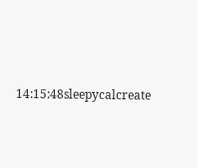14:15:48sleepycalcreate